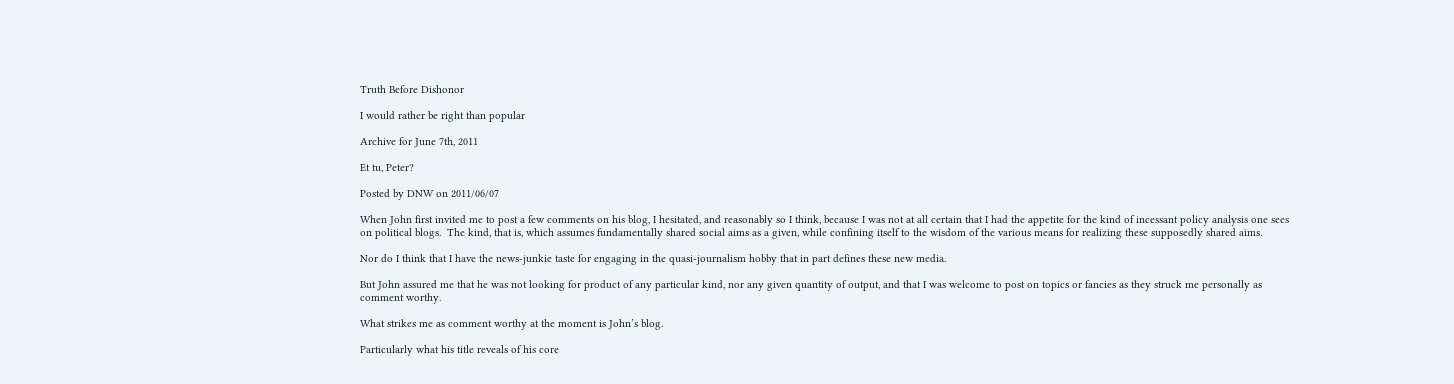Truth Before Dishonor

I would rather be right than popular

Archive for June 7th, 2011

Et tu, Peter?

Posted by DNW on 2011/06/07

When John first invited me to post a few comments on his blog, I hesitated, and reasonably so I think, because I was not at all certain that I had the appetite for the kind of incessant policy analysis one sees on political blogs.  The kind, that is, which assumes fundamentally shared social aims as a given, while confining itself to the wisdom of the various means for realizing these supposedly shared aims.

Nor do I think that I have the news-junkie taste for engaging in the quasi-journalism hobby that in part defines these new media.

But John assured me that he was not looking for product of any particular kind, nor any given quantity of output, and that I was welcome to post on topics or fancies as they struck me personally as comment worthy.

What strikes me as comment worthy at the moment is John’s blog.

Particularly what his title reveals of his core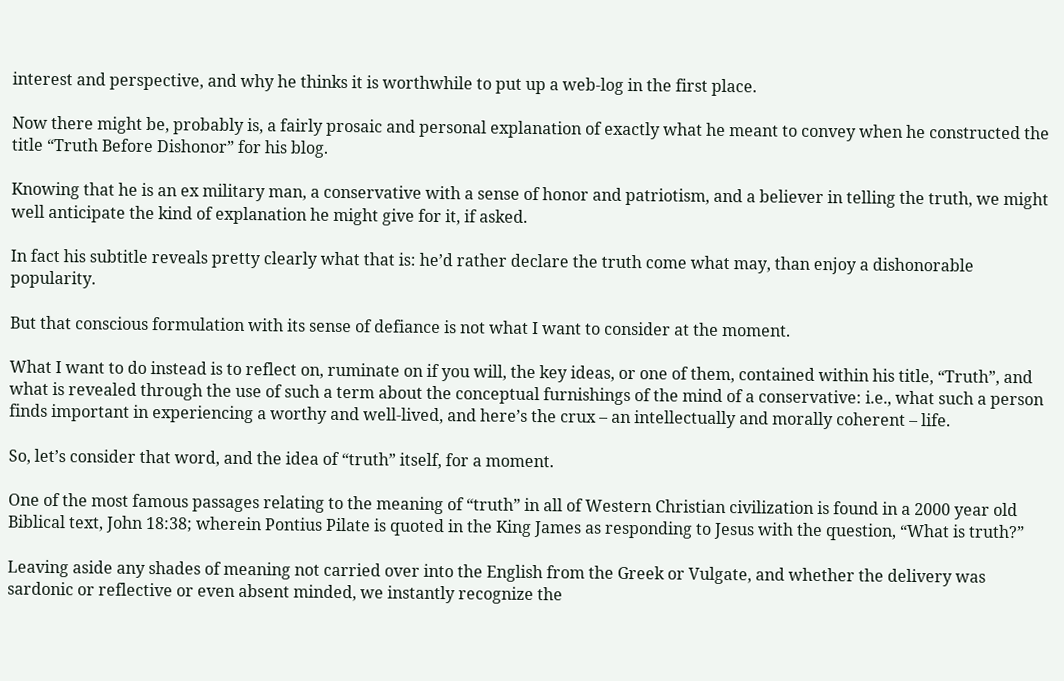interest and perspective, and why he thinks it is worthwhile to put up a web-log in the first place.

Now there might be, probably is, a fairly prosaic and personal explanation of exactly what he meant to convey when he constructed the title “Truth Before Dishonor” for his blog.

Knowing that he is an ex military man, a conservative with a sense of honor and patriotism, and a believer in telling the truth, we might well anticipate the kind of explanation he might give for it, if asked.

In fact his subtitle reveals pretty clearly what that is: he’d rather declare the truth come what may, than enjoy a dishonorable popularity.

But that conscious formulation with its sense of defiance is not what I want to consider at the moment.

What I want to do instead is to reflect on, ruminate on if you will, the key ideas, or one of them, contained within his title, “Truth”, and what is revealed through the use of such a term about the conceptual furnishings of the mind of a conservative: i.e., what such a person finds important in experiencing a worthy and well-lived, and here’s the crux – an intellectually and morally coherent – life.

So, let’s consider that word, and the idea of “truth” itself, for a moment.

One of the most famous passages relating to the meaning of “truth” in all of Western Christian civilization is found in a 2000 year old Biblical text, John 18:38; wherein Pontius Pilate is quoted in the King James as responding to Jesus with the question, “What is truth?”

Leaving aside any shades of meaning not carried over into the English from the Greek or Vulgate, and whether the delivery was sardonic or reflective or even absent minded, we instantly recognize the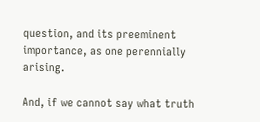question, and its preeminent importance, as one perennially arising.

And, if we cannot say what truth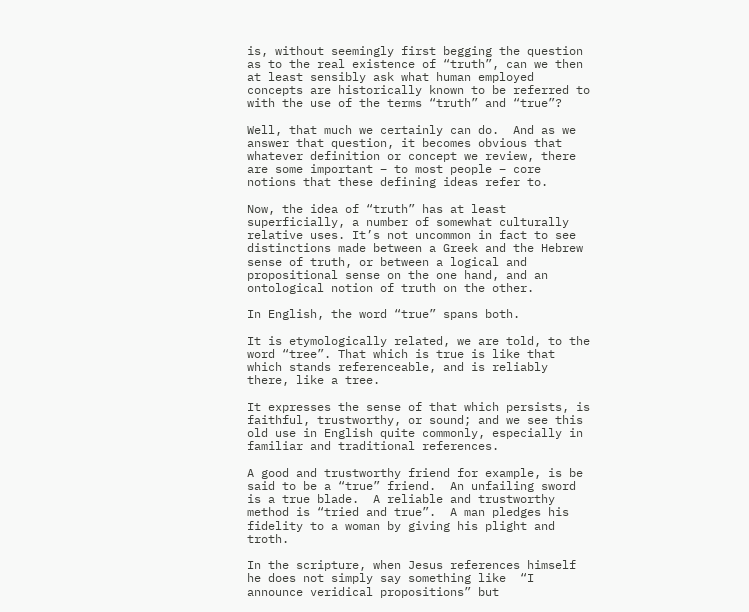is, without seemingly first begging the question as to the real existence of “truth”, can we then at least sensibly ask what human employed concepts are historically known to be referred to with the use of the terms “truth” and “true”?

Well, that much we certainly can do.  And as we answer that question, it becomes obvious that whatever definition or concept we review, there are some important – to most people – core notions that these defining ideas refer to.

Now, the idea of “truth” has at least superficially, a number of somewhat culturally relative uses. It’s not uncommon in fact to see distinctions made between a Greek and the Hebrew sense of truth, or between a logical and propositional sense on the one hand, and an ontological notion of truth on the other.

In English, the word “true” spans both.

It is etymologically related, we are told, to the word “tree”. That which is true is like that which stands referenceable, and is reliably there, like a tree.

It expresses the sense of that which persists, is faithful, trustworthy, or sound; and we see this old use in English quite commonly, especially in familiar and traditional references.

A good and trustworthy friend for example, is be said to be a “true” friend.  An unfailing sword is a true blade.  A reliable and trustworthy method is “tried and true”.  A man pledges his fidelity to a woman by giving his plight and troth.

In the scripture, when Jesus references himself he does not simply say something like  “I announce veridical propositions” but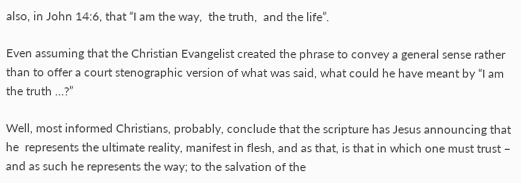also, in John 14:6, that “I am the way,  the truth,  and the life”.

Even assuming that the Christian Evangelist created the phrase to convey a general sense rather than to offer a court stenographic version of what was said, what could he have meant by “I am the truth …?”

Well, most informed Christians, probably, conclude that the scripture has Jesus announcing that he  represents the ultimate reality, manifest in flesh, and as that, is that in which one must trust – and as such he represents the way; to the salvation of the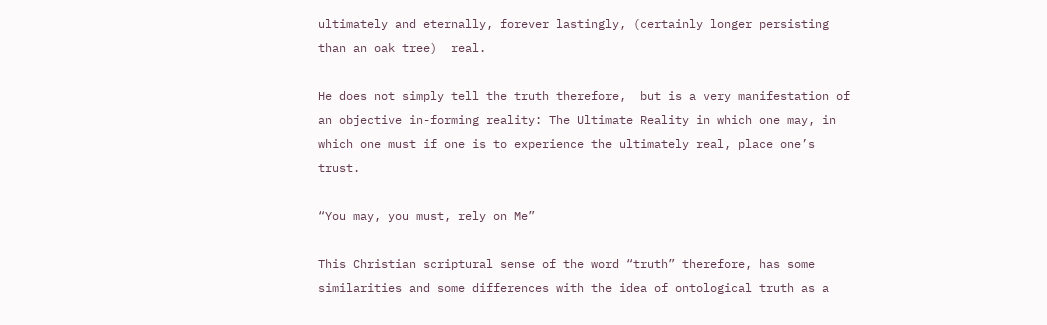ultimately and eternally, forever lastingly, (certainly longer persisting than an oak tree)  real.

He does not simply tell the truth therefore,  but is a very manifestation of an objective in-forming reality: The Ultimate Reality in which one may, in which one must if one is to experience the ultimately real, place one’s trust.

“You may, you must, rely on Me”

This Christian scriptural sense of the word “truth” therefore, has some similarities and some differences with the idea of ontological truth as a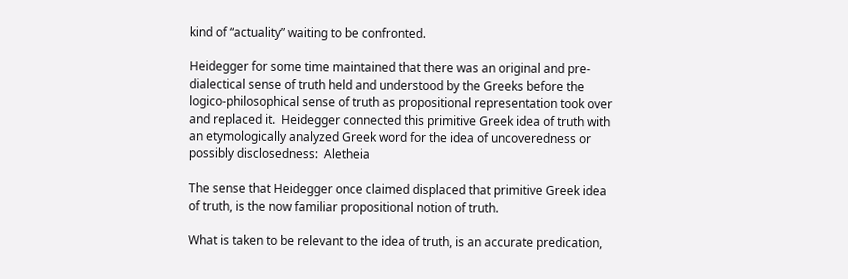kind of “actuality” waiting to be confronted.

Heidegger for some time maintained that there was an original and pre-dialectical sense of truth held and understood by the Greeks before the logico-philosophical sense of truth as propositional representation took over and replaced it.  Heidegger connected this primitive Greek idea of truth with an etymologically analyzed Greek word for the idea of uncoveredness or possibly disclosedness:  Aletheia

The sense that Heidegger once claimed displaced that primitive Greek idea of truth, is the now familiar propositional notion of truth.

What is taken to be relevant to the idea of truth, is an accurate predication,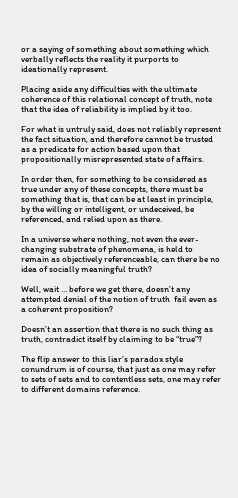or a saying of something about something which verbally reflects the reality it purports to ideationally represent.

Placing aside any difficulties with the ultimate coherence of this relational concept of truth, note that the idea of reliability is implied by it too.

For what is untruly said, does not reliably represent the fact situation, and therefore cannot be trusted as a predicate for action based upon that propositionally misrepresented state of affairs.

In order then, for something to be considered as true under any of these concepts, there must be something that is, that can be at least in principle, by the willing or intelligent, or undeceived, be referenced, and relied upon as there.

In a universe where nothing, not even the ever-changing substrate of phenomena, is held to remain as objectively referenceable, can there be no idea of socially meaningful truth?

Well, wait … before we get there, doesn’t any attempted denial of the notion of truth  fail even as a coherent proposition?

Doesn’t an assertion that there is no such thing as truth, contradict itself by claiming to be “true”?

The flip answer to this liar’s paradox style conundrum is of course, that just as one may refer to sets of sets and to contentless sets, one may refer to different domains reference.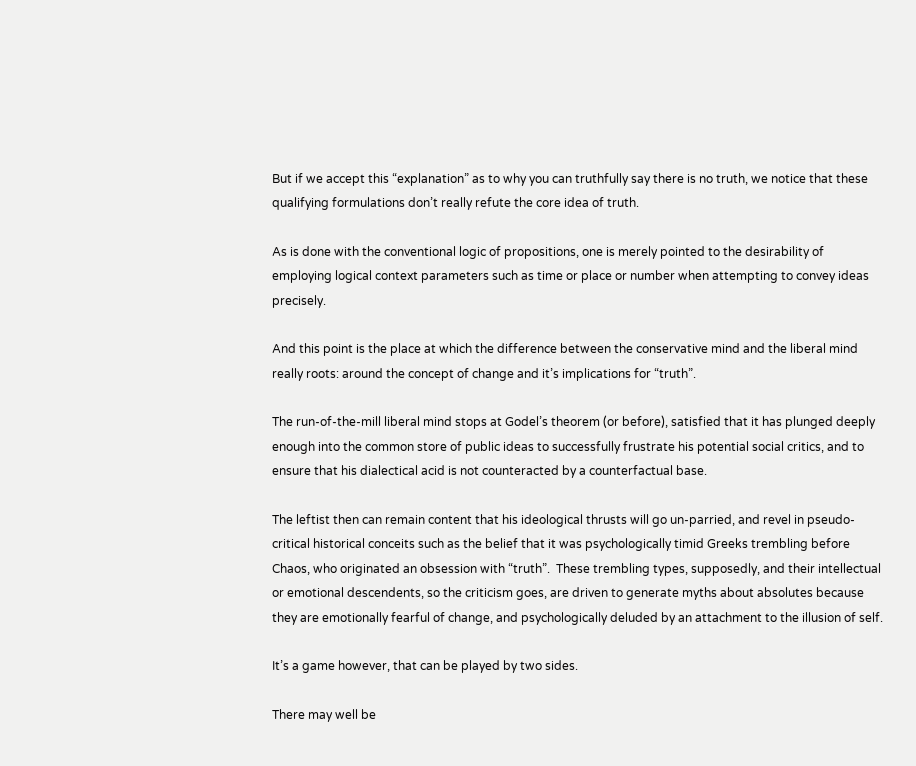But if we accept this “explanation” as to why you can truthfully say there is no truth, we notice that these qualifying formulations don’t really refute the core idea of truth.

As is done with the conventional logic of propositions, one is merely pointed to the desirability of employing logical context parameters such as time or place or number when attempting to convey ideas precisely.

And this point is the place at which the difference between the conservative mind and the liberal mind really roots: around the concept of change and it’s implications for “truth”.

The run-of-the-mill liberal mind stops at Godel’s theorem (or before), satisfied that it has plunged deeply enough into the common store of public ideas to successfully frustrate his potential social critics, and to ensure that his dialectical acid is not counteracted by a counterfactual base.

The leftist then can remain content that his ideological thrusts will go un-parried, and revel in pseudo-critical historical conceits such as the belief that it was psychologically timid Greeks trembling before Chaos, who originated an obsession with “truth”.  These trembling types, supposedly, and their intellectual or emotional descendents, so the criticism goes, are driven to generate myths about absolutes because they are emotionally fearful of change, and psychologically deluded by an attachment to the illusion of self.

It’s a game however, that can be played by two sides.

There may well be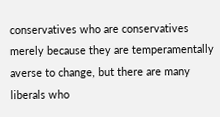conservatives who are conservatives merely because they are temperamentally averse to change, but there are many liberals who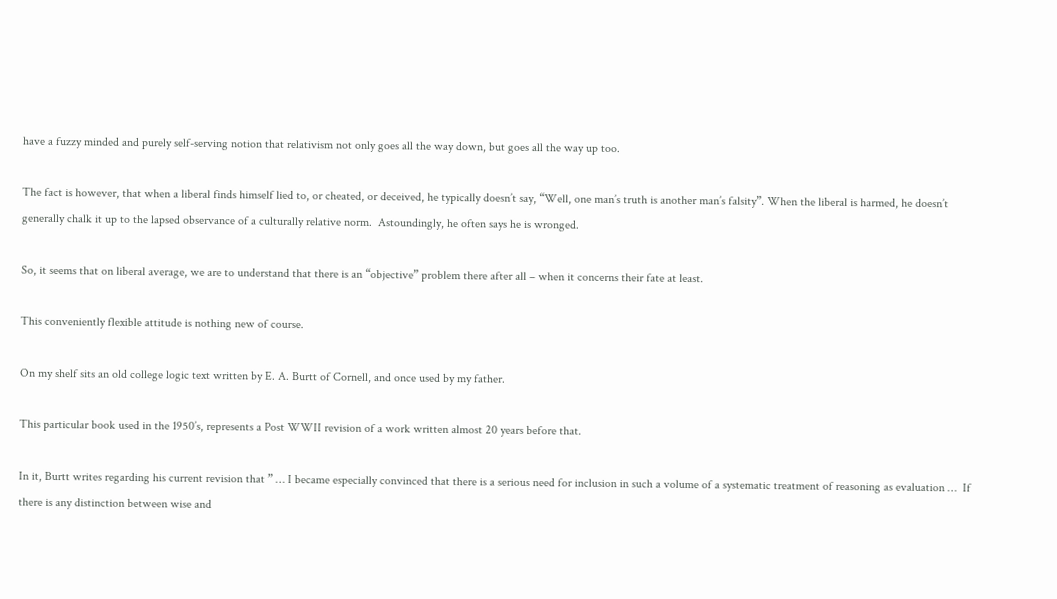have a fuzzy minded and purely self-serving notion that relativism not only goes all the way down, but goes all the way up too.

The fact is however, that when a liberal finds himself lied to, or cheated, or deceived, he typically doesn’t say, “Well, one man’s truth is another man’s falsity”. When the liberal is harmed, he doesn’t generally chalk it up to the lapsed observance of a culturally relative norm.  Astoundingly, he often says he is wronged.

So, it seems that on liberal average, we are to understand that there is an “objective” problem there after all – when it concerns their fate at least.

This conveniently flexible attitude is nothing new of course.

On my shelf sits an old college logic text written by E. A. Burtt of Cornell, and once used by my father.

This particular book used in the 1950’s, represents a Post WWII revision of a work written almost 20 years before that.

In it, Burtt writes regarding his current revision that ” … I became especially convinced that there is a serious need for inclusion in such a volume of a systematic treatment of reasoning as evaluation …  If there is any distinction between wise and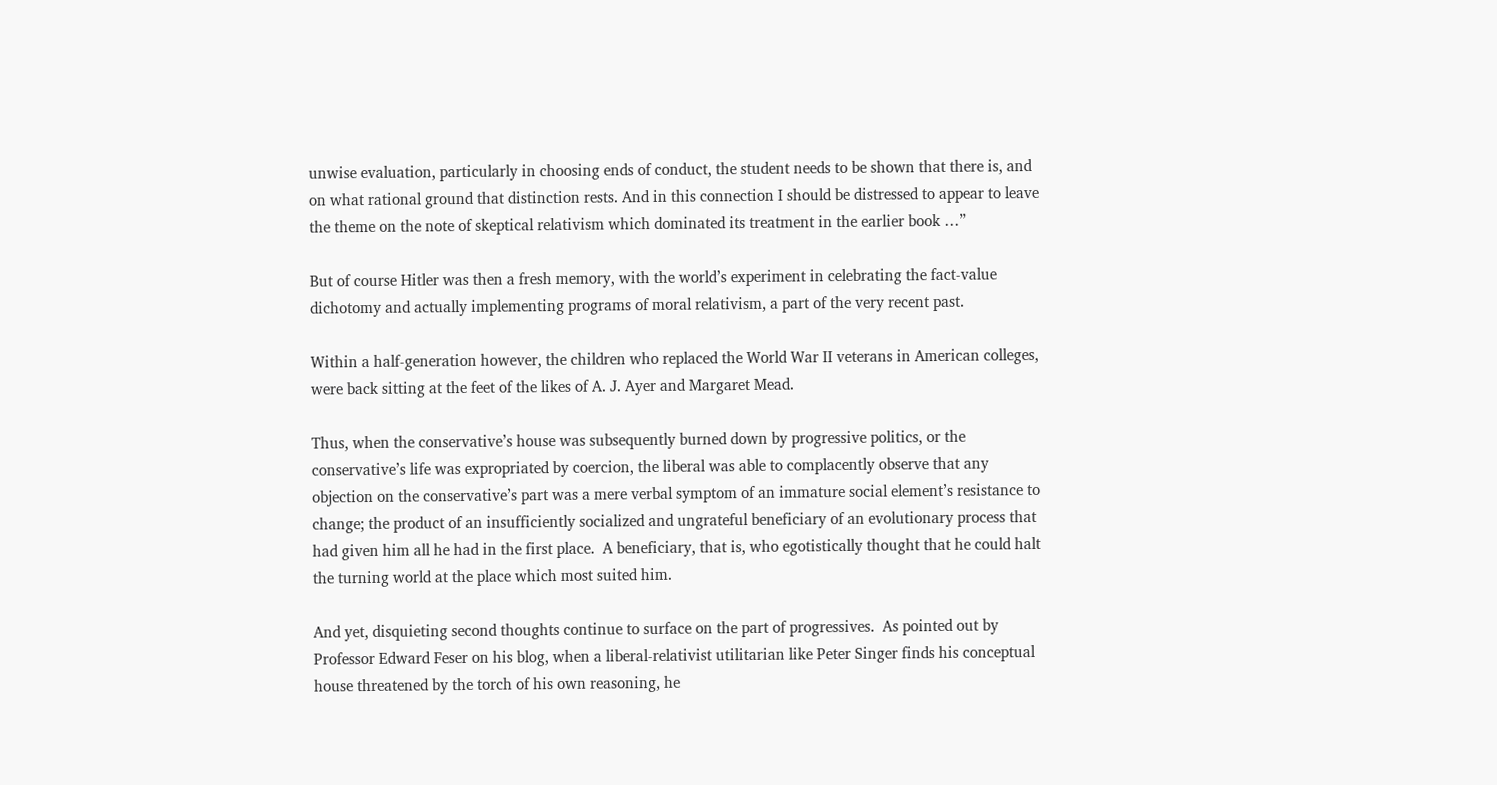unwise evaluation, particularly in choosing ends of conduct, the student needs to be shown that there is, and on what rational ground that distinction rests. And in this connection I should be distressed to appear to leave the theme on the note of skeptical relativism which dominated its treatment in the earlier book …”

But of course Hitler was then a fresh memory, with the world’s experiment in celebrating the fact-value dichotomy and actually implementing programs of moral relativism, a part of the very recent past.

Within a half-generation however, the children who replaced the World War II veterans in American colleges, were back sitting at the feet of the likes of A. J. Ayer and Margaret Mead.

Thus, when the conservative’s house was subsequently burned down by progressive politics, or the conservative’s life was expropriated by coercion, the liberal was able to complacently observe that any objection on the conservative’s part was a mere verbal symptom of an immature social element’s resistance to change; the product of an insufficiently socialized and ungrateful beneficiary of an evolutionary process that had given him all he had in the first place.  A beneficiary, that is, who egotistically thought that he could halt the turning world at the place which most suited him.

And yet, disquieting second thoughts continue to surface on the part of progressives.  As pointed out by Professor Edward Feser on his blog, when a liberal-relativist utilitarian like Peter Singer finds his conceptual house threatened by the torch of his own reasoning, he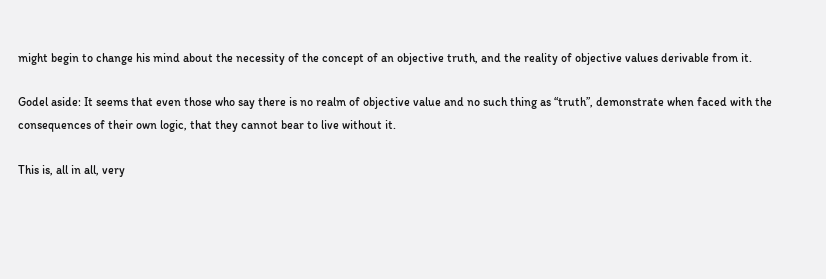might begin to change his mind about the necessity of the concept of an objective truth, and the reality of objective values derivable from it.

Godel aside: It seems that even those who say there is no realm of objective value and no such thing as “truth”, demonstrate when faced with the consequences of their own logic, that they cannot bear to live without it.

This is, all in all, very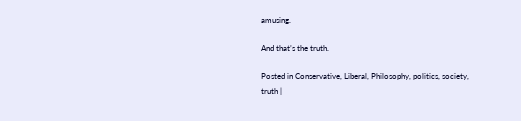amusing.

And that’s the truth.

Posted in Conservative, Liberal, Philosophy, politics, society, truth |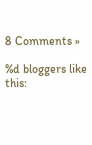8 Comments »

%d bloggers like this: